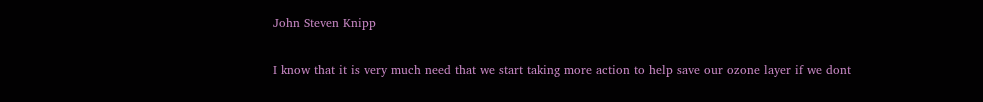John Steven Knipp

I know that it is very much need that we start taking more action to help save our ozone layer if we dont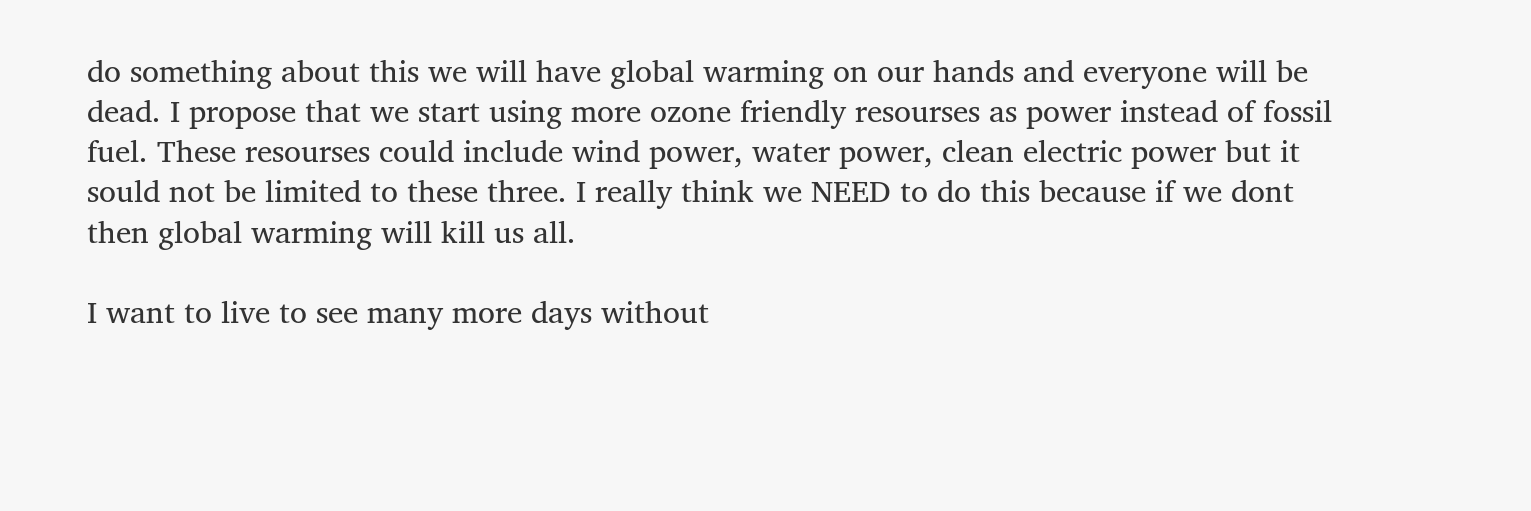do something about this we will have global warming on our hands and everyone will be dead. I propose that we start using more ozone friendly resourses as power instead of fossil fuel. These resourses could include wind power, water power, clean electric power but it sould not be limited to these three. I really think we NEED to do this because if we dont then global warming will kill us all.

I want to live to see many more days without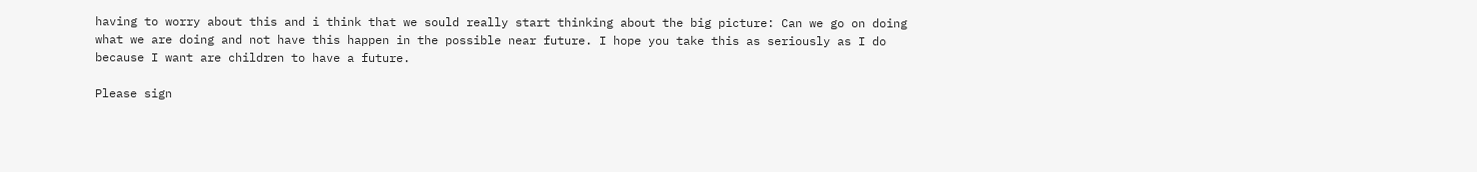having to worry about this and i think that we sould really start thinking about the big picture: Can we go on doing what we are doing and not have this happen in the possible near future. I hope you take this as seriously as I do because I want are children to have a future.

Please sign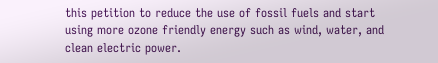this petition to reduce the use of fossil fuels and start using more ozone friendly energy such as wind, water, and clean electric power.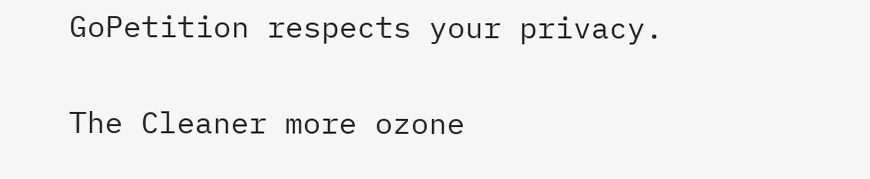GoPetition respects your privacy.

The Cleaner more ozone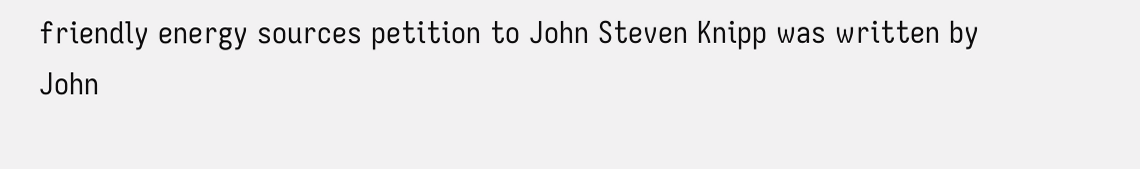friendly energy sources petition to John Steven Knipp was written by John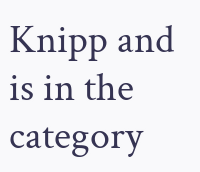Knipp and is in the category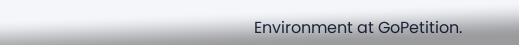Environment at GoPetition.